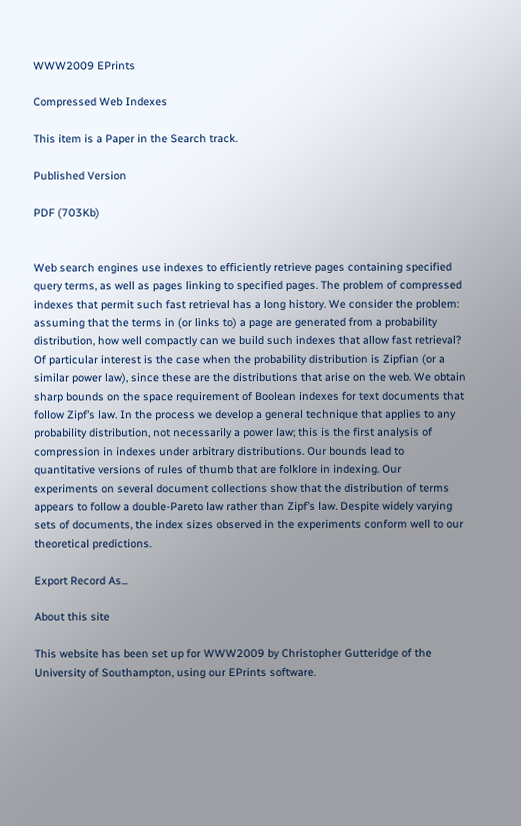WWW2009 EPrints

Compressed Web Indexes

This item is a Paper in the Search track.

Published Version

PDF (703Kb)


Web search engines use indexes to efficiently retrieve pages containing specified query terms, as well as pages linking to specified pages. The problem of compressed indexes that permit such fast retrieval has a long history. We consider the problem: assuming that the terms in (or links to) a page are generated from a probability distribution, how well compactly can we build such indexes that allow fast retrieval? Of particular interest is the case when the probability distribution is Zipfian (or a similar power law), since these are the distributions that arise on the web. We obtain sharp bounds on the space requirement of Boolean indexes for text documents that follow Zipf’s law. In the process we develop a general technique that applies to any probability distribution, not necessarily a power law; this is the first analysis of compression in indexes under arbitrary distributions. Our bounds lead to quantitative versions of rules of thumb that are folklore in indexing. Our experiments on several document collections show that the distribution of terms appears to follow a double-Pareto law rather than Zipf’s law. Despite widely varying sets of documents, the index sizes observed in the experiments conform well to our theoretical predictions.

Export Record As...

About this site

This website has been set up for WWW2009 by Christopher Gutteridge of the University of Southampton, using our EPrints software.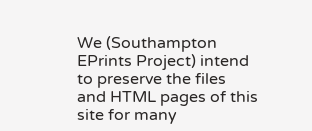We (Southampton EPrints Project) intend to preserve the files and HTML pages of this site for many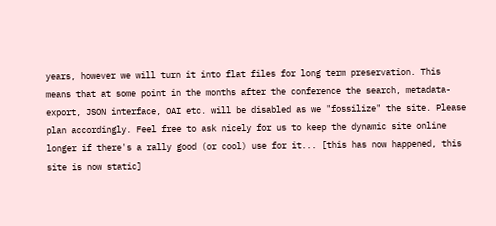years, however we will turn it into flat files for long term preservation. This means that at some point in the months after the conference the search, metadata-export, JSON interface, OAI etc. will be disabled as we "fossilize" the site. Please plan accordingly. Feel free to ask nicely for us to keep the dynamic site online longer if there's a rally good (or cool) use for it... [this has now happened, this site is now static]